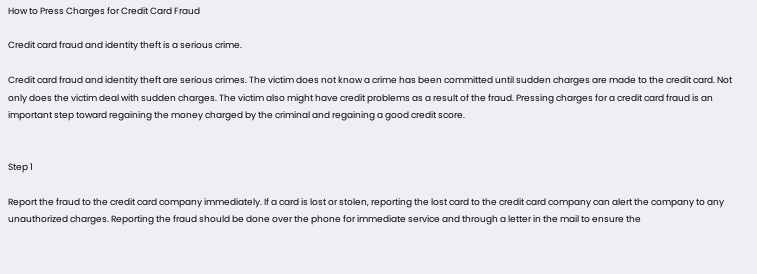How to Press Charges for Credit Card Fraud

Credit card fraud and identity theft is a serious crime.

Credit card fraud and identity theft are serious crimes. The victim does not know a crime has been committed until sudden charges are made to the credit card. Not only does the victim deal with sudden charges. The victim also might have credit problems as a result of the fraud. Pressing charges for a credit card fraud is an important step toward regaining the money charged by the criminal and regaining a good credit score.


Step 1

Report the fraud to the credit card company immediately. If a card is lost or stolen, reporting the lost card to the credit card company can alert the company to any unauthorized charges. Reporting the fraud should be done over the phone for immediate service and through a letter in the mail to ensure the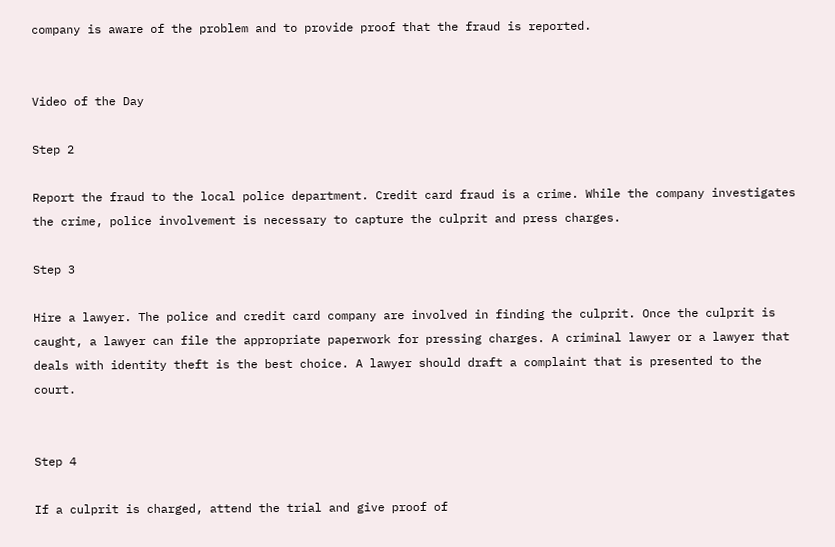company is aware of the problem and to provide proof that the fraud is reported.


Video of the Day

Step 2

Report the fraud to the local police department. Credit card fraud is a crime. While the company investigates the crime, police involvement is necessary to capture the culprit and press charges.

Step 3

Hire a lawyer. The police and credit card company are involved in finding the culprit. Once the culprit is caught, a lawyer can file the appropriate paperwork for pressing charges. A criminal lawyer or a lawyer that deals with identity theft is the best choice. A lawyer should draft a complaint that is presented to the court.


Step 4

If a culprit is charged, attend the trial and give proof of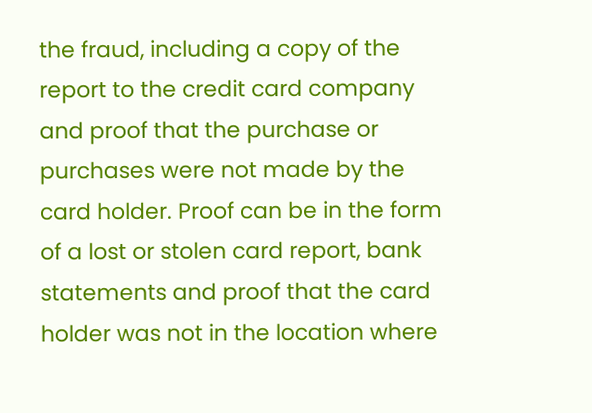the fraud, including a copy of the report to the credit card company and proof that the purchase or purchases were not made by the card holder. Proof can be in the form of a lost or stolen card report, bank statements and proof that the card holder was not in the location where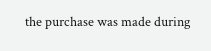the purchase was made during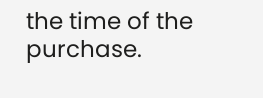the time of the purchase.